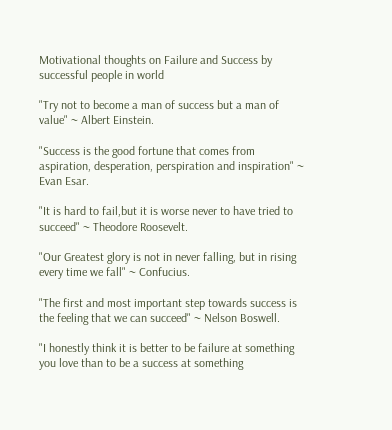Motivational thoughts on Failure and Success by successful people in world

"Try not to become a man of success but a man of value" ~ Albert Einstein.

"Success is the good fortune that comes from aspiration, desperation, perspiration and inspiration" ~ Evan Esar.

"It is hard to fail,but it is worse never to have tried to succeed" ~ Theodore Roosevelt.

"Our Greatest glory is not in never falling, but in rising every time we fall" ~ Confucius.

"The first and most important step towards success is the feeling that we can succeed" ~ Nelson Boswell.

"I honestly think it is better to be failure at something you love than to be a success at something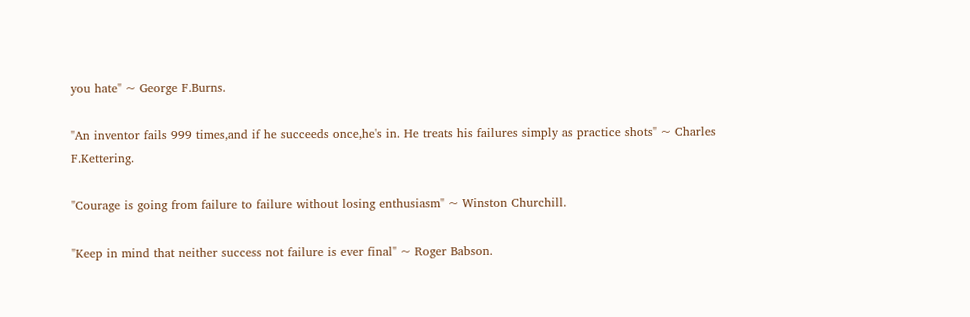you hate" ~ George F.Burns.

"An inventor fails 999 times,and if he succeeds once,he's in. He treats his failures simply as practice shots" ~ Charles F.Kettering.

"Courage is going from failure to failure without losing enthusiasm" ~ Winston Churchill.

"Keep in mind that neither success not failure is ever final" ~ Roger Babson.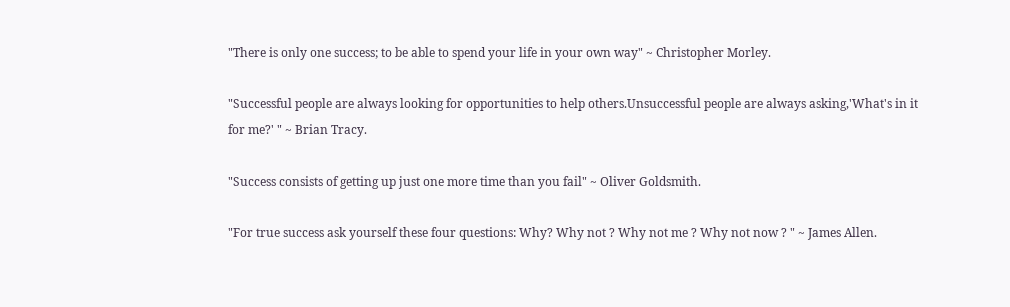"There is only one success; to be able to spend your life in your own way" ~ Christopher Morley.

"Successful people are always looking for opportunities to help others.Unsuccessful people are always asking,'What's in it for me?' " ~ Brian Tracy.

"Success consists of getting up just one more time than you fail" ~ Oliver Goldsmith.

"For true success ask yourself these four questions: Why? Why not ? Why not me ? Why not now ? " ~ James Allen.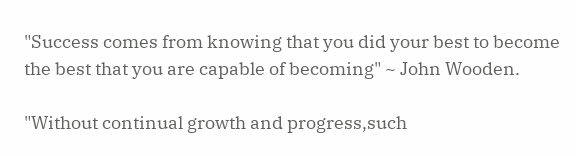"Success comes from knowing that you did your best to become the best that you are capable of becoming" ~ John Wooden.

"Without continual growth and progress,such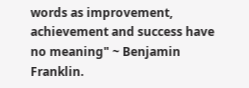words as improvement, achievement and success have no meaning" ~ Benjamin Franklin.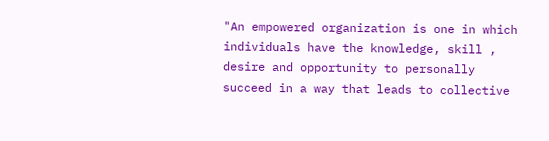"An empowered organization is one in which individuals have the knowledge, skill , desire and opportunity to personally succeed in a way that leads to collective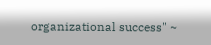organizational success" ~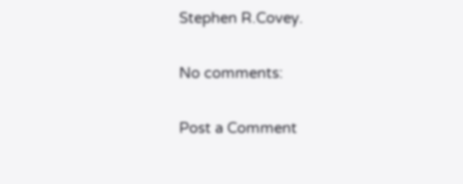Stephen R.Covey.

No comments:

Post a Comment